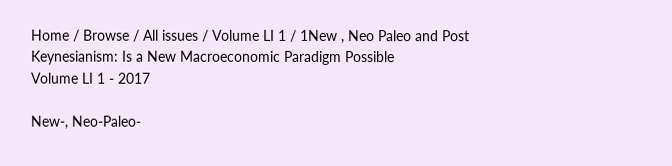Home / Browse / All issues / Volume LI 1 / 1New , Neo Paleo and Post Keynesianism: Is a New Macroeconomic Paradigm Possible
Volume LI 1 - 2017

New-, Neo-Paleo-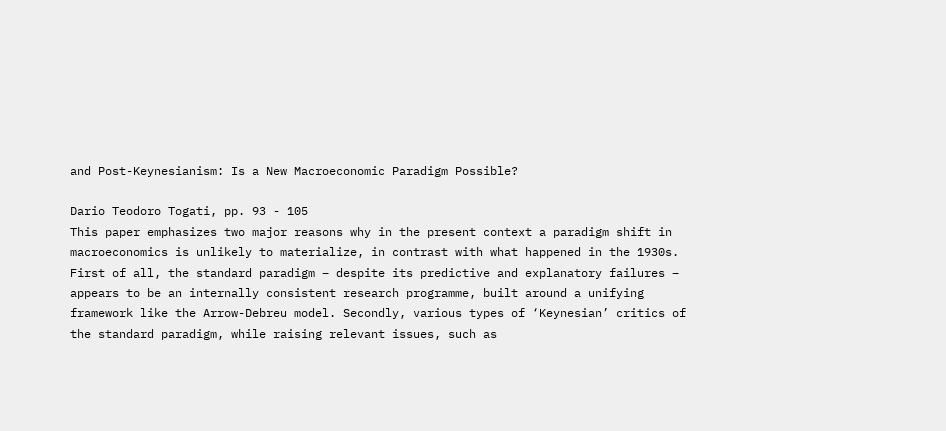and Post-Keynesianism: Is a New Macroeconomic Paradigm Possible?

Dario Teodoro Togati, pp. 93 - 105
This paper emphasizes two major reasons why in the present context a paradigm shift in macroeconomics is unlikely to materialize, in contrast with what happened in the 1930s. First of all, the standard paradigm – despite its predictive and explanatory failures – appears to be an internally consistent research programme, built around a unifying framework like the Arrow-Debreu model. Secondly, various types of ‘Keynesian’ critics of the standard paradigm, while raising relevant issues, such as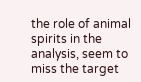the role of animal spirits in the analysis, seem to miss the target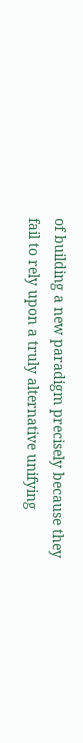of building a new paradigm precisely because they fail to rely upon a truly alternative unifying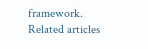framework.
Related articles